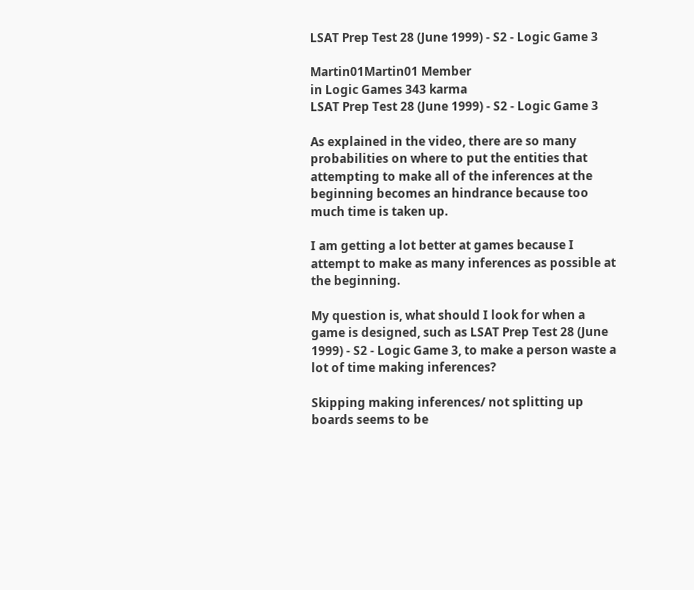LSAT Prep Test 28 (June 1999) - S2 - Logic Game 3

Martin01Martin01 Member
in Logic Games 343 karma
LSAT Prep Test 28 (June 1999) - S2 - Logic Game 3

As explained in the video, there are so many probabilities on where to put the entities that attempting to make all of the inferences at the beginning becomes an hindrance because too much time is taken up.

I am getting a lot better at games because I attempt to make as many inferences as possible at the beginning.

My question is, what should I look for when a game is designed, such as LSAT Prep Test 28 (June 1999) - S2 - Logic Game 3, to make a person waste a lot of time making inferences?

Skipping making inferences/ not splitting up boards seems to be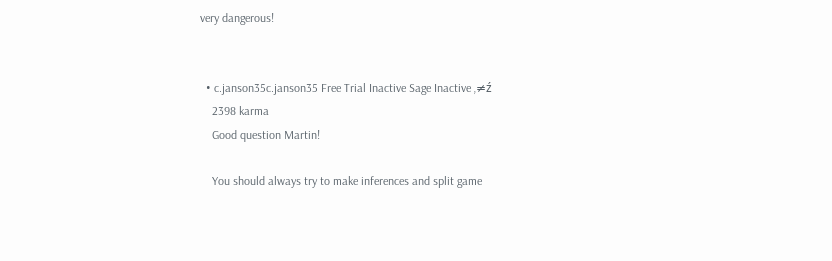very dangerous!


  • c.janson35c.janson35 Free Trial Inactive Sage Inactive ‚≠ź
    2398 karma
    Good question Martin!

    You should always try to make inferences and split game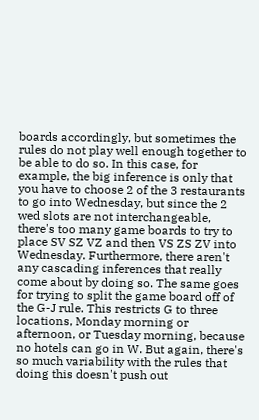boards accordingly, but sometimes the rules do not play well enough together to be able to do so. In this case, for example, the big inference is only that you have to choose 2 of the 3 restaurants to go into Wednesday, but since the 2 wed slots are not interchangeable, there's too many game boards to try to place SV SZ VZ and then VS ZS ZV into Wednesday. Furthermore, there aren't any cascading inferences that really come about by doing so. The same goes for trying to split the game board off of the G-J rule. This restricts G to three locations, Monday morning or afternoon, or Tuesday morning, because no hotels can go in W. But again, there's so much variability with the rules that doing this doesn't push out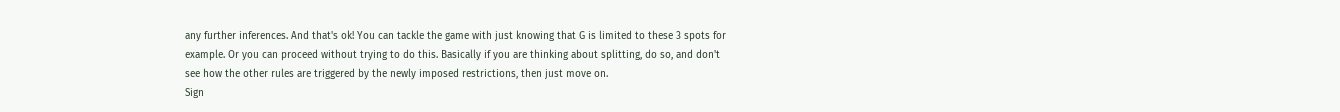any further inferences. And that's ok! You can tackle the game with just knowing that G is limited to these 3 spots for example. Or you can proceed without trying to do this. Basically if you are thinking about splitting, do so, and don't see how the other rules are triggered by the newly imposed restrictions, then just move on.
Sign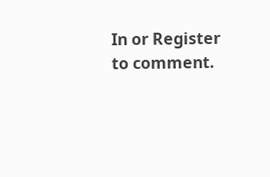In or Register to comment.